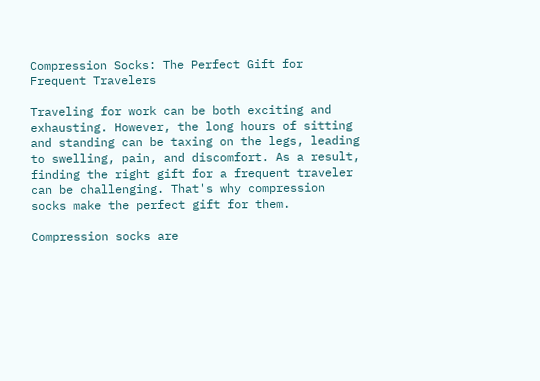Compression Socks: The Perfect Gift for Frequent Travelers

Traveling for work can be both exciting and exhausting. However, the long hours of sitting and standing can be taxing on the legs, leading to swelling, pain, and discomfort. As a result, finding the right gift for a frequent traveler can be challenging. That's why compression socks make the perfect gift for them.

Compression socks are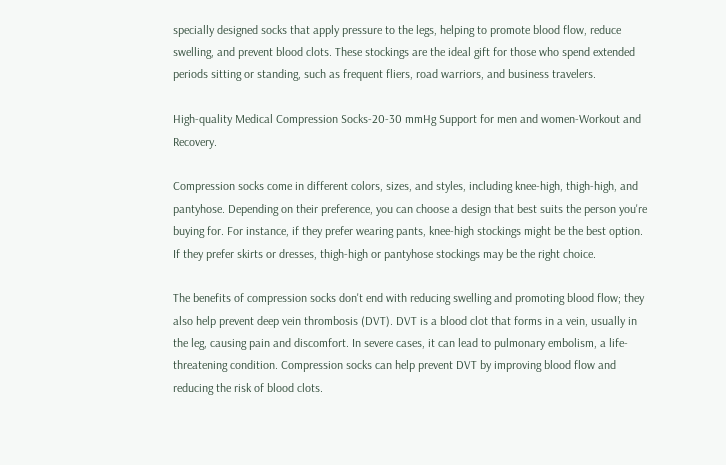specially designed socks that apply pressure to the legs, helping to promote blood flow, reduce swelling, and prevent blood clots. These stockings are the ideal gift for those who spend extended periods sitting or standing, such as frequent fliers, road warriors, and business travelers.

High-quality Medical Compression Socks-20-30 mmHg Support for men and women-Workout and Recovery.

Compression socks come in different colors, sizes, and styles, including knee-high, thigh-high, and pantyhose. Depending on their preference, you can choose a design that best suits the person you're buying for. For instance, if they prefer wearing pants, knee-high stockings might be the best option. If they prefer skirts or dresses, thigh-high or pantyhose stockings may be the right choice.

The benefits of compression socks don't end with reducing swelling and promoting blood flow; they also help prevent deep vein thrombosis (DVT). DVT is a blood clot that forms in a vein, usually in the leg, causing pain and discomfort. In severe cases, it can lead to pulmonary embolism, a life-threatening condition. Compression socks can help prevent DVT by improving blood flow and reducing the risk of blood clots.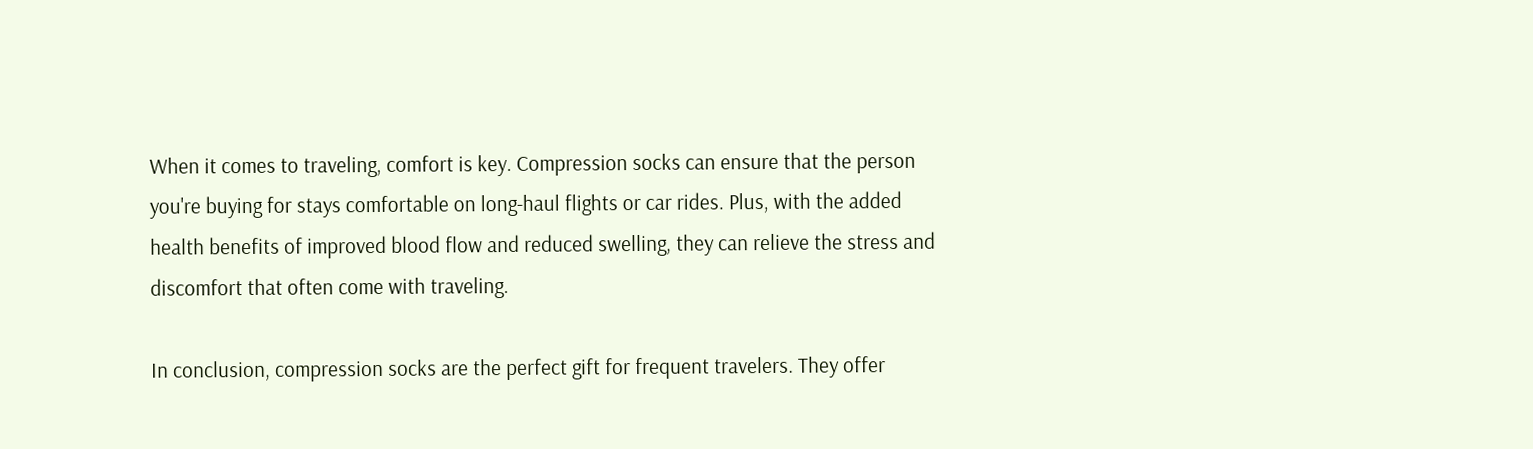When it comes to traveling, comfort is key. Compression socks can ensure that the person you're buying for stays comfortable on long-haul flights or car rides. Plus, with the added health benefits of improved blood flow and reduced swelling, they can relieve the stress and discomfort that often come with traveling.

In conclusion, compression socks are the perfect gift for frequent travelers. They offer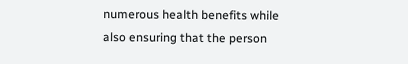numerous health benefits while also ensuring that the person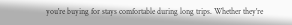you're buying for stays comfortable during long trips. Whether they're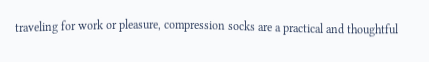traveling for work or pleasure, compression socks are a practical and thoughtful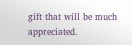gift that will be much appreciated.